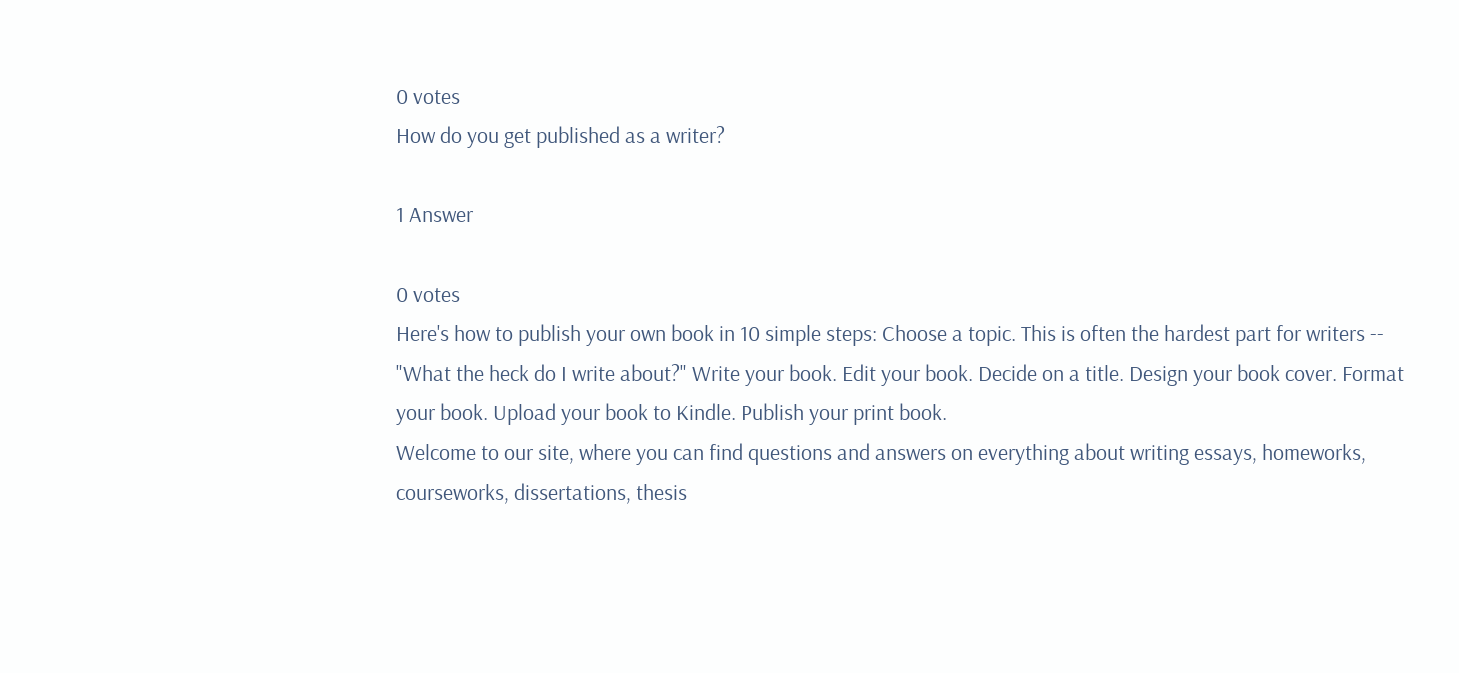0 votes
How do you get published as a writer?

1 Answer

0 votes
Here's how to publish your own book in 10 simple steps: Choose a topic. This is often the hardest part for writers -- "What the heck do I write about?" Write your book. Edit your book. Decide on a title. Design your book cover. Format your book. Upload your book to Kindle. Publish your print book.
Welcome to our site, where you can find questions and answers on everything about writing essays, homeworks, courseworks, dissertations, thesis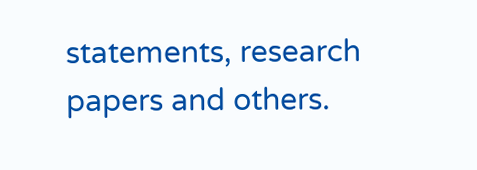statements, research papers and others.